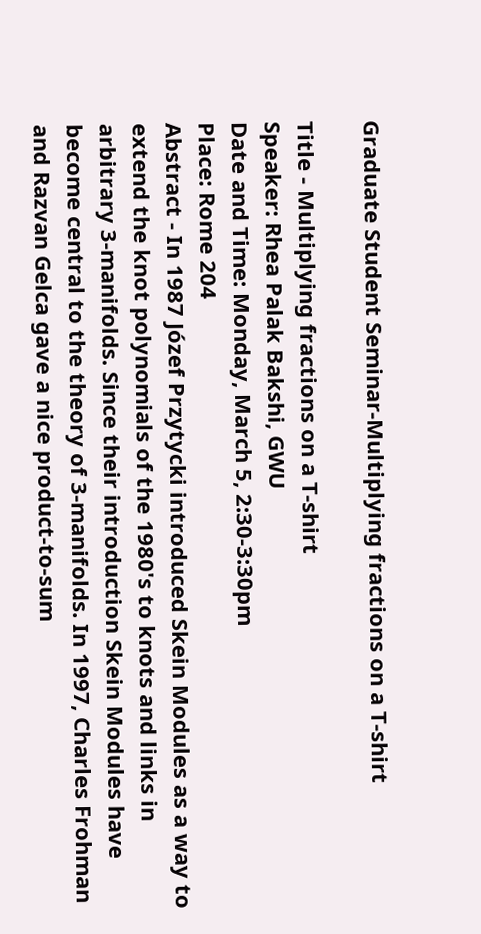Graduate Student Seminar-Multiplying fractions on a T-shirt

Title - Multiplying fractions on a T-shirt
Speaker: Rhea Palak Bakshi, GWU
Date and Time: Monday, March 5, 2:30-3:30pm
Place: Rome 204
Abstract - In 1987 Józef Przytycki introduced Skein Modules as a way to extend the knot polynomials of the 1980's to knots and links in arbitrary 3-manifolds. Since their introduction Skein Modules have become central to the theory of 3-manifolds. In 1997, Charles Frohman and Razvan Gelca gave a nice product-to-sum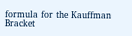formula for the Kauffman Bracket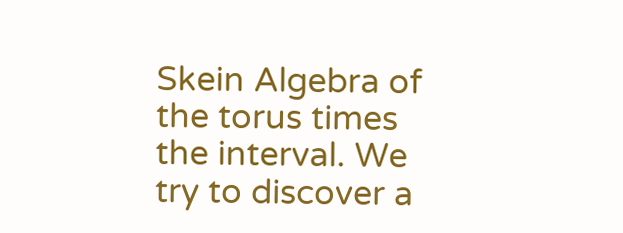Skein Algebra of the torus times the interval. We try to discover a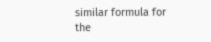similar formula for the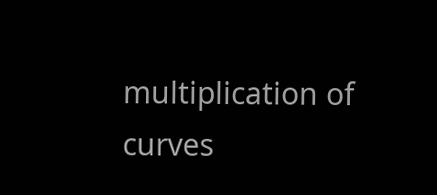multiplication of curves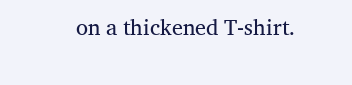on a thickened T-shirt.